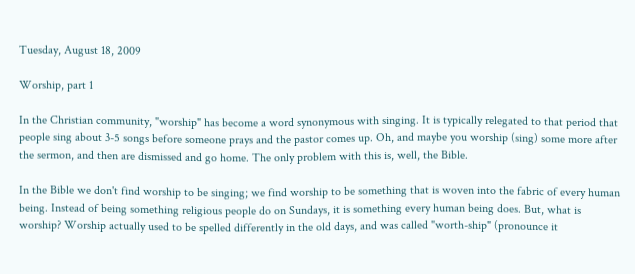Tuesday, August 18, 2009

Worship, part 1

In the Christian community, "worship" has become a word synonymous with singing. It is typically relegated to that period that people sing about 3-5 songs before someone prays and the pastor comes up. Oh, and maybe you worship (sing) some more after the sermon, and then are dismissed and go home. The only problem with this is, well, the Bible.

In the Bible we don't find worship to be singing; we find worship to be something that is woven into the fabric of every human being. Instead of being something religious people do on Sundays, it is something every human being does. But, what is worship? Worship actually used to be spelled differently in the old days, and was called "worth-ship" (pronounce it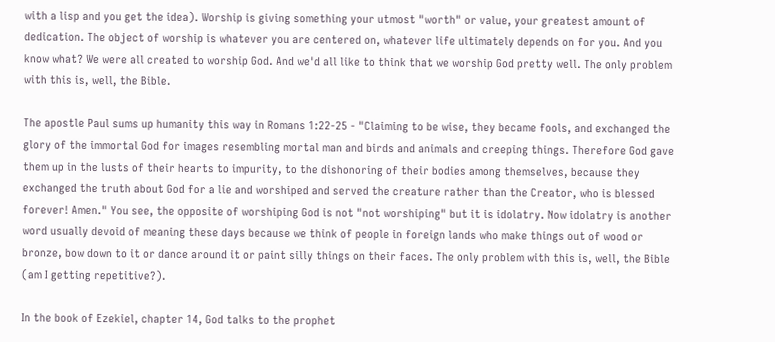with a lisp and you get the idea). Worship is giving something your utmost "worth" or value, your greatest amount of dedication. The object of worship is whatever you are centered on, whatever life ultimately depends on for you. And you know what? We were all created to worship God. And we'd all like to think that we worship God pretty well. The only problem with this is, well, the Bible.

The apostle Paul sums up humanity this way in Romans 1:22-25 - "Claiming to be wise, they became fools, and exchanged the glory of the immortal God for images resembling mortal man and birds and animals and creeping things. Therefore God gave them up in the lusts of their hearts to impurity, to the dishonoring of their bodies among themselves, because they exchanged the truth about God for a lie and worshiped and served the creature rather than the Creator, who is blessed forever! Amen." You see, the opposite of worshiping God is not "not worshiping" but it is idolatry. Now idolatry is another word usually devoid of meaning these days because we think of people in foreign lands who make things out of wood or bronze, bow down to it or dance around it or paint silly things on their faces. The only problem with this is, well, the Bible (am I getting repetitive?).

In the book of Ezekiel, chapter 14, God talks to the prophet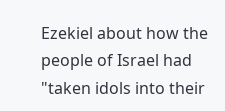Ezekiel about how the people of Israel had "taken idols into their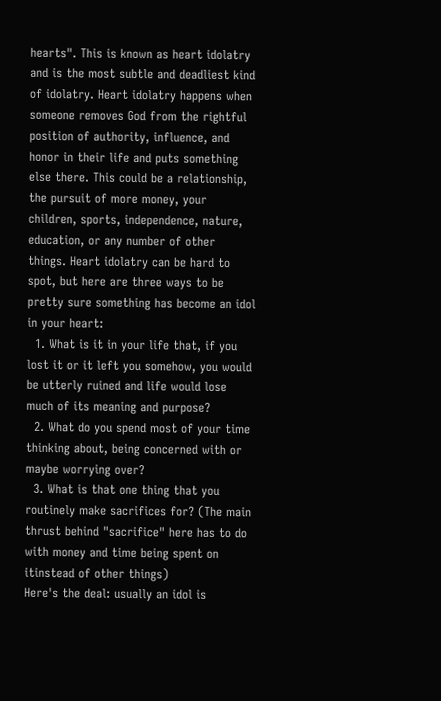hearts". This is known as heart idolatry and is the most subtle and deadliest kind of idolatry. Heart idolatry happens when someone removes God from the rightful position of authority, influence, and honor in their life and puts something else there. This could be a relationship, the pursuit of more money, your children, sports, independence, nature, education, or any number of other things. Heart idolatry can be hard to spot, but here are three ways to be pretty sure something has become an idol in your heart:
  1. What is it in your life that, if you lost it or it left you somehow, you would be utterly ruined and life would lose much of its meaning and purpose?
  2. What do you spend most of your time thinking about, being concerned with or maybe worrying over?
  3. What is that one thing that you routinely make sacrifices for? (The main thrust behind "sacrifice" here has to do with money and time being spent on itinstead of other things)
Here's the deal: usually an idol is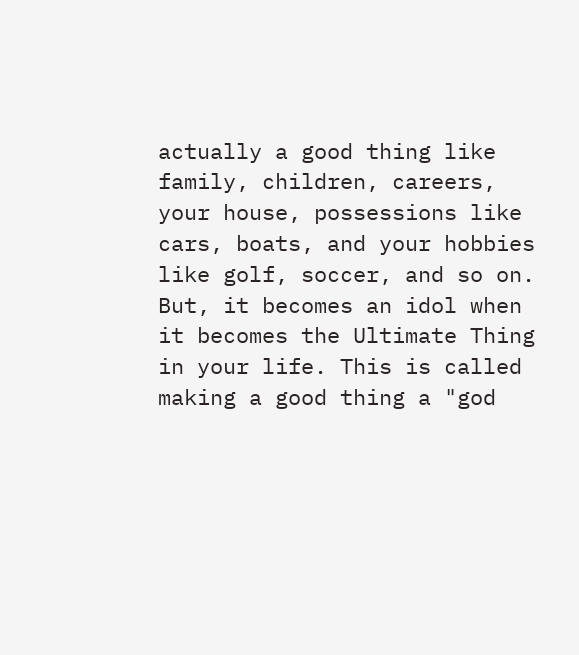actually a good thing like family, children, careers, your house, possessions like cars, boats, and your hobbies like golf, soccer, and so on. But, it becomes an idol when it becomes the Ultimate Thing in your life. This is called making a good thing a "god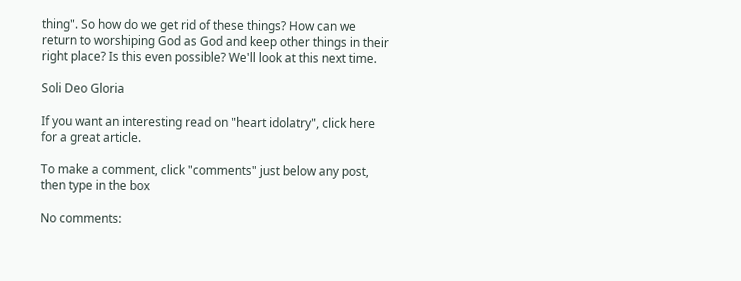thing". So how do we get rid of these things? How can we return to worshiping God as God and keep other things in their right place? Is this even possible? We'll look at this next time.

Soli Deo Gloria

If you want an interesting read on "heart idolatry", click here for a great article.

To make a comment, click "comments" just below any post, then type in the box

No comments: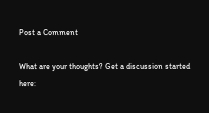Post a Comment

What are your thoughts? Get a discussion started here: